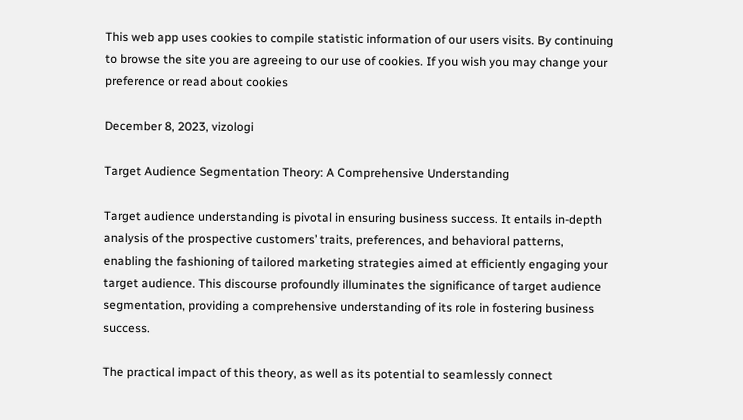This web app uses cookies to compile statistic information of our users visits. By continuing to browse the site you are agreeing to our use of cookies. If you wish you may change your preference or read about cookies

December 8, 2023, vizologi

Target Audience Segmentation Theory: A Comprehensive Understanding

Target audience understanding is pivotal in ensuring business success. It entails in-depth analysis of the prospective customers’ traits, preferences, and behavioral patterns, enabling the fashioning of tailored marketing strategies aimed at efficiently engaging your target audience. This discourse profoundly illuminates the significance of target audience segmentation, providing a comprehensive understanding of its role in fostering business success.

The practical impact of this theory, as well as its potential to seamlessly connect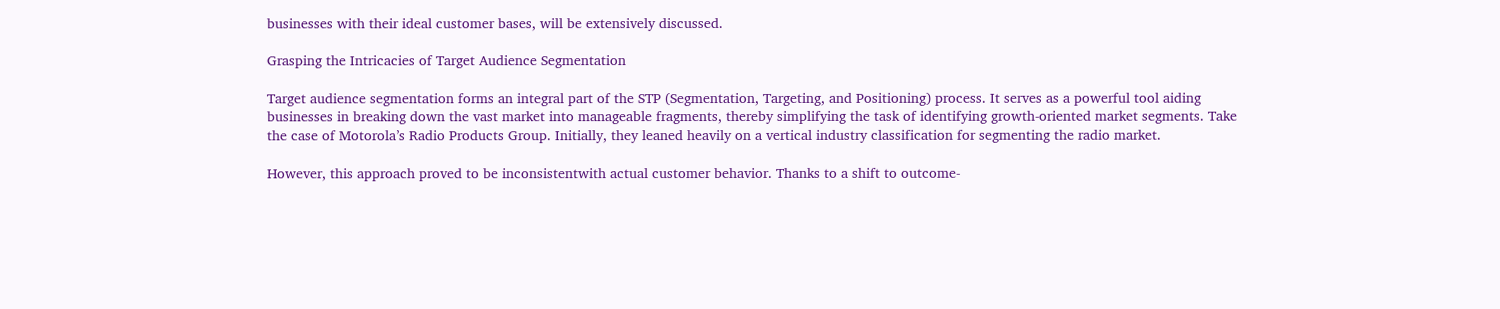businesses with their ideal customer bases, will be extensively discussed.

Grasping the Intricacies of Target Audience Segmentation

Target audience segmentation forms an integral part of the STP (Segmentation, Targeting, and Positioning) process. It serves as a powerful tool aiding businesses in breaking down the vast market into manageable fragments, thereby simplifying the task of identifying growth-oriented market segments. Take the case of Motorola’s Radio Products Group. Initially, they leaned heavily on a vertical industry classification for segmenting the radio market.

However, this approach proved to be inconsistentwith actual customer behavior. Thanks to a shift to outcome-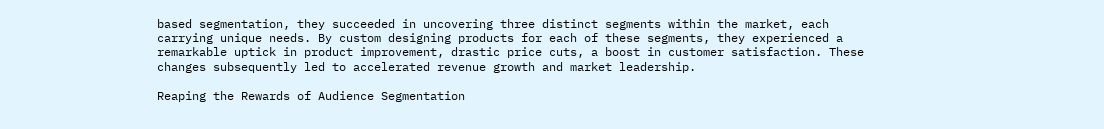based segmentation, they succeeded in uncovering three distinct segments within the market, each carrying unique needs. By custom designing products for each of these segments, they experienced a remarkable uptick in product improvement, drastic price cuts, a boost in customer satisfaction. These changes subsequently led to accelerated revenue growth and market leadership.

Reaping the Rewards of Audience Segmentation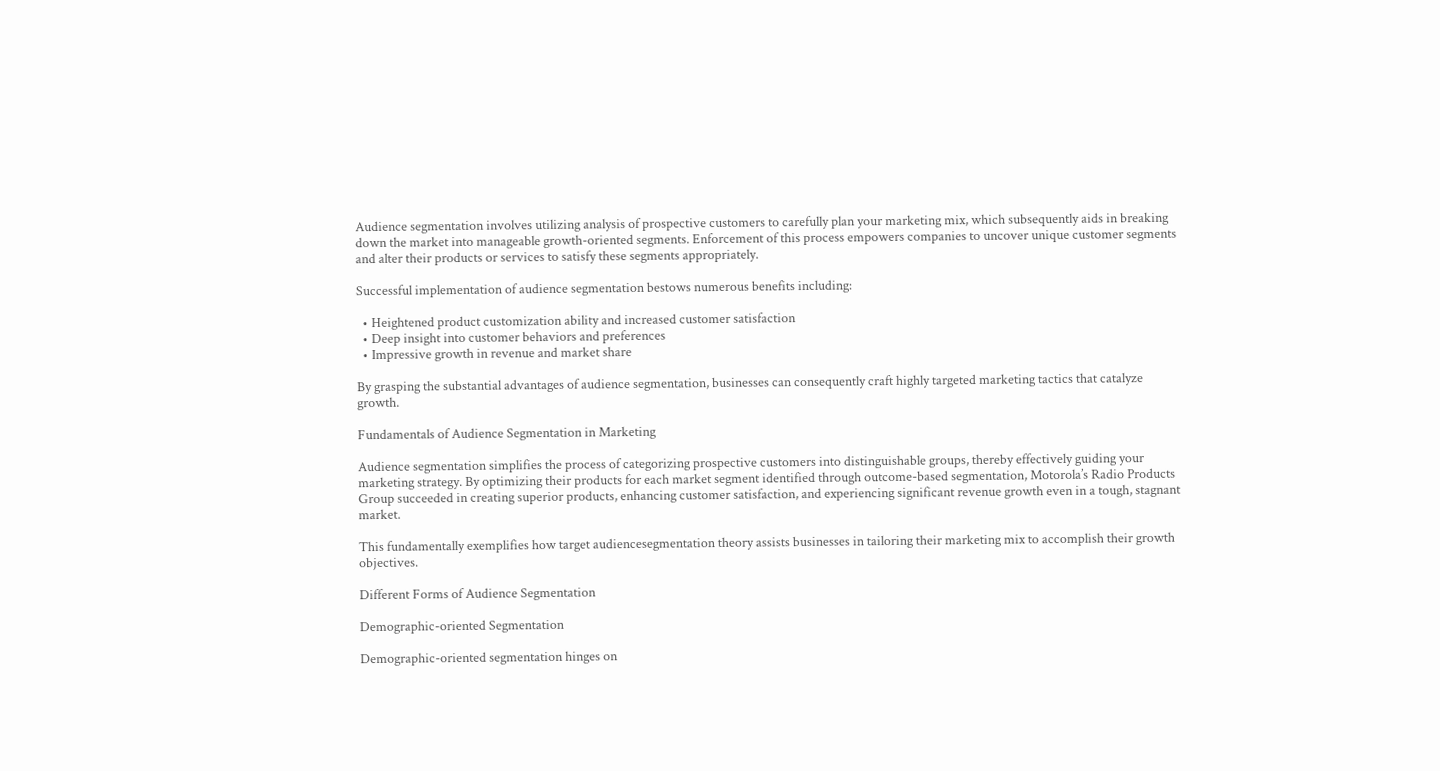Audience segmentation involves utilizing analysis of prospective customers to carefully plan your marketing mix, which subsequently aids in breaking down the market into manageable growth-oriented segments. Enforcement of this process empowers companies to uncover unique customer segments and alter their products or services to satisfy these segments appropriately.

Successful implementation of audience segmentation bestows numerous benefits including:

  • Heightened product customization ability and increased customer satisfaction
  • Deep insight into customer behaviors and preferences
  • Impressive growth in revenue and market share

By grasping the substantial advantages of audience segmentation, businesses can consequently craft highly targeted marketing tactics that catalyze growth.

Fundamentals of Audience Segmentation in Marketing

Audience segmentation simplifies the process of categorizing prospective customers into distinguishable groups, thereby effectively guiding your marketing strategy. By optimizing their products for each market segment identified through outcome-based segmentation, Motorola’s Radio Products Group succeeded in creating superior products, enhancing customer satisfaction, and experiencing significant revenue growth even in a tough, stagnant market.

This fundamentally exemplifies how target audiencesegmentation theory assists businesses in tailoring their marketing mix to accomplish their growth objectives.

Different Forms of Audience Segmentation

Demographic-oriented Segmentation

Demographic-oriented segmentation hinges on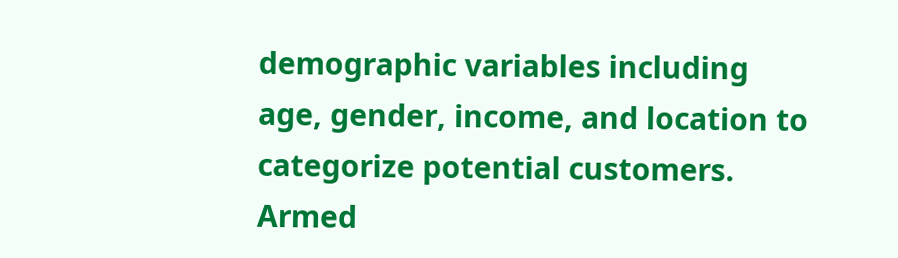demographic variables including age, gender, income, and location to categorize potential customers. Armed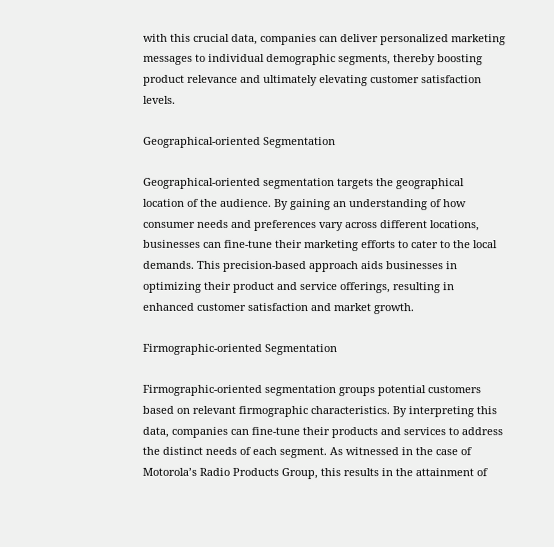with this crucial data, companies can deliver personalized marketing messages to individual demographic segments, thereby boosting product relevance and ultimately elevating customer satisfaction levels.

Geographical-oriented Segmentation

Geographical-oriented segmentation targets the geographical location of the audience. By gaining an understanding of how consumer needs and preferences vary across different locations, businesses can fine-tune their marketing efforts to cater to the local demands. This precision-based approach aids businesses in optimizing their product and service offerings, resulting in enhanced customer satisfaction and market growth.

Firmographic-oriented Segmentation

Firmographic-oriented segmentation groups potential customers based on relevant firmographic characteristics. By interpreting this data, companies can fine-tune their products and services to address the distinct needs of each segment. As witnessed in the case of Motorola’s Radio Products Group, this results in the attainment of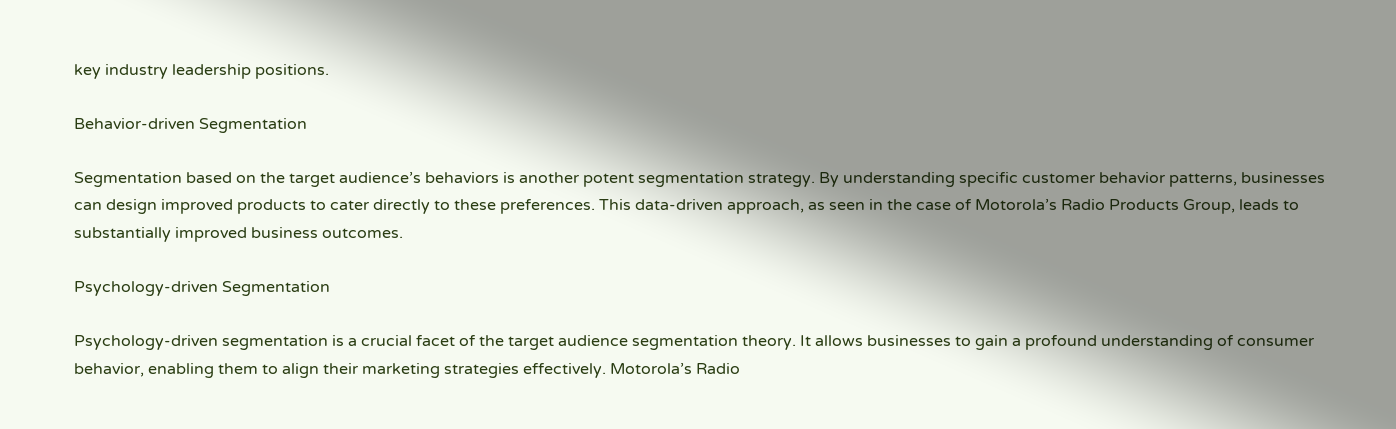key industry leadership positions.

Behavior-driven Segmentation

Segmentation based on the target audience’s behaviors is another potent segmentation strategy. By understanding specific customer behavior patterns, businesses can design improved products to cater directly to these preferences. This data-driven approach, as seen in the case of Motorola’s Radio Products Group, leads to substantially improved business outcomes.

Psychology-driven Segmentation

Psychology-driven segmentation is a crucial facet of the target audience segmentation theory. It allows businesses to gain a profound understanding of consumer behavior, enabling them to align their marketing strategies effectively. Motorola’s Radio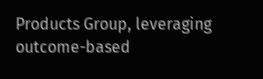Products Group, leveraging outcome-based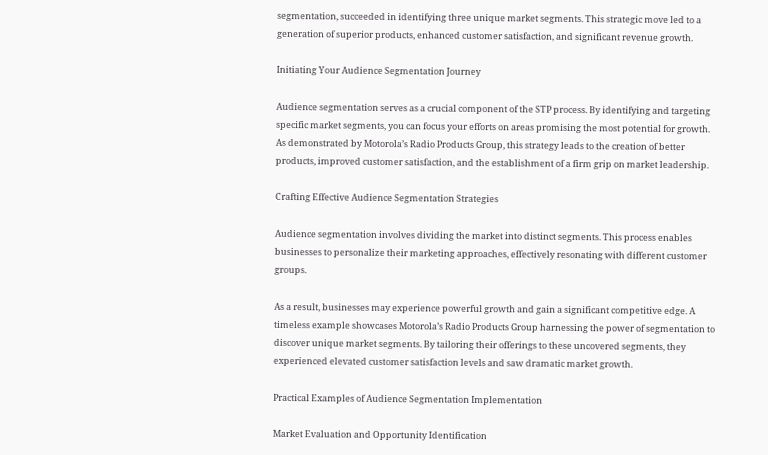segmentation, succeeded in identifying three unique market segments. This strategic move led to a generation of superior products, enhanced customer satisfaction, and significant revenue growth.

Initiating Your Audience Segmentation Journey

Audience segmentation serves as a crucial component of the STP process. By identifying and targeting specific market segments, you can focus your efforts on areas promising the most potential for growth. As demonstrated by Motorola’s Radio Products Group, this strategy leads to the creation of better products, improved customer satisfaction, and the establishment of a firm grip on market leadership.

Crafting Effective Audience Segmentation Strategies

Audience segmentation involves dividing the market into distinct segments. This process enables businesses to personalize their marketing approaches, effectively resonating with different customer groups.

As a result, businesses may experience powerful growth and gain a significant competitive edge. A timeless example showcases Motorola’s Radio Products Group harnessing the power of segmentation to discover unique market segments. By tailoring their offerings to these uncovered segments, they experienced elevated customer satisfaction levels and saw dramatic market growth.

Practical Examples of Audience Segmentation Implementation

Market Evaluation and Opportunity Identification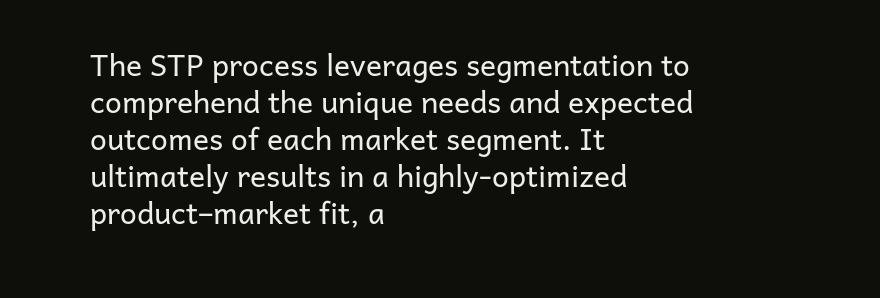The STP process leverages segmentation to comprehend the unique needs and expected outcomes of each market segment. It ultimately results in a highly-optimized product–market fit, a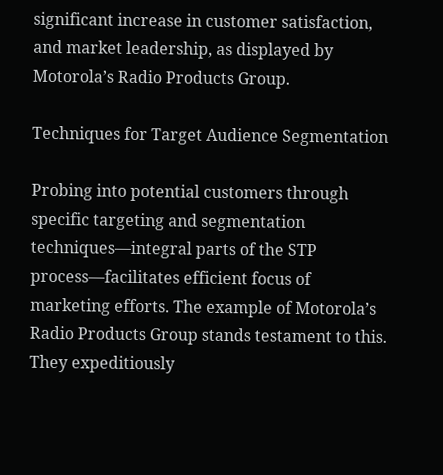significant increase in customer satisfaction, and market leadership, as displayed by Motorola’s Radio Products Group.

Techniques for Target Audience Segmentation

Probing into potential customers through specific targeting and segmentation techniques—integral parts of the STP process—facilitates efficient focus of marketing efforts. The example of Motorola’s Radio Products Group stands testament to this. They expeditiously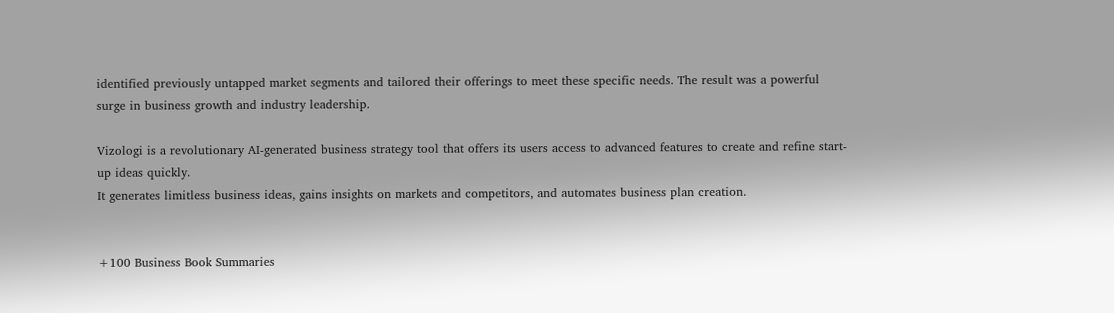identified previously untapped market segments and tailored their offerings to meet these specific needs. The result was a powerful surge in business growth and industry leadership.

Vizologi is a revolutionary AI-generated business strategy tool that offers its users access to advanced features to create and refine start-up ideas quickly.
It generates limitless business ideas, gains insights on markets and competitors, and automates business plan creation.


+100 Business Book Summaries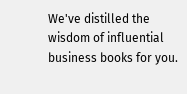We've distilled the wisdom of influential business books for you.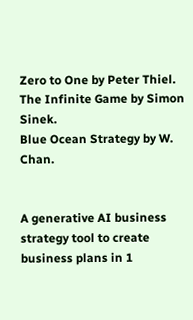Zero to One by Peter Thiel.
The Infinite Game by Simon Sinek.
Blue Ocean Strategy by W. Chan.


A generative AI business strategy tool to create business plans in 1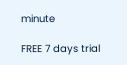minute

FREE 7 days trial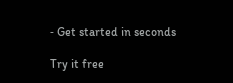‐ Get started in seconds

Try it free